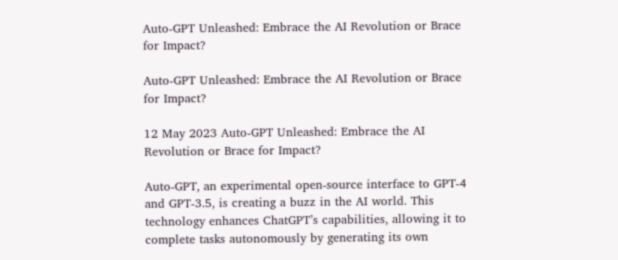Auto-GPT Unleashed: Embrace the AI Revolution or Brace for Impact?

Auto-GPT Unleashed: Embrace the AI Revolution or Brace for Impact?

12 May 2023 Auto-GPT Unleashed: Embrace the AI Revolution or Brace for Impact?

Auto-GPT, an experimental open-source interface to GPT-4 and GPT-3.5, is creating a buzz in the AI world. This technology enhances ChatGPT’s capabilities, allowing it to complete tasks autonomously by generating its own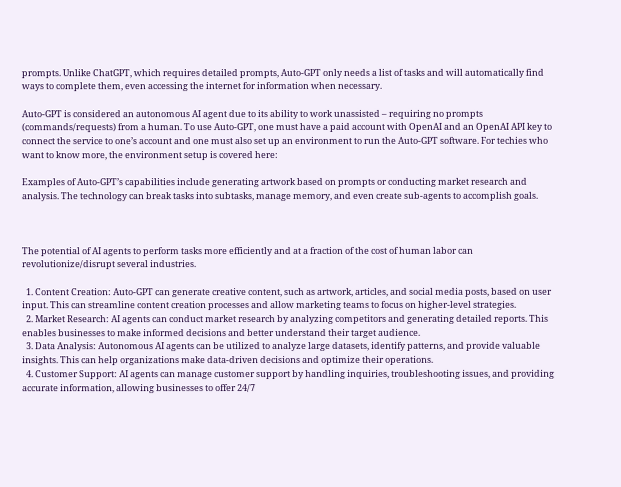prompts. Unlike ChatGPT, which requires detailed prompts, Auto-GPT only needs a list of tasks and will automatically find ways to complete them, even accessing the internet for information when necessary.

Auto-GPT is considered an autonomous AI agent due to its ability to work unassisted – requiring no prompts (commands/requests) from a human. To use Auto-GPT, one must have a paid account with OpenAI and an OpenAI API key to connect the service to one’s account and one must also set up an environment to run the Auto-GPT software. For techies who want to know more, the environment setup is covered here:

Examples of Auto-GPT’s capabilities include generating artwork based on prompts or conducting market research and analysis. The technology can break tasks into subtasks, manage memory, and even create sub-agents to accomplish goals.



The potential of AI agents to perform tasks more efficiently and at a fraction of the cost of human labor can revolutionize/disrupt several industries.

  1. Content Creation: Auto-GPT can generate creative content, such as artwork, articles, and social media posts, based on user input. This can streamline content creation processes and allow marketing teams to focus on higher-level strategies.
  2. Market Research: AI agents can conduct market research by analyzing competitors and generating detailed reports. This enables businesses to make informed decisions and better understand their target audience.
  3. Data Analysis: Autonomous AI agents can be utilized to analyze large datasets, identify patterns, and provide valuable insights. This can help organizations make data-driven decisions and optimize their operations.
  4. Customer Support: AI agents can manage customer support by handling inquiries, troubleshooting issues, and providing accurate information, allowing businesses to offer 24/7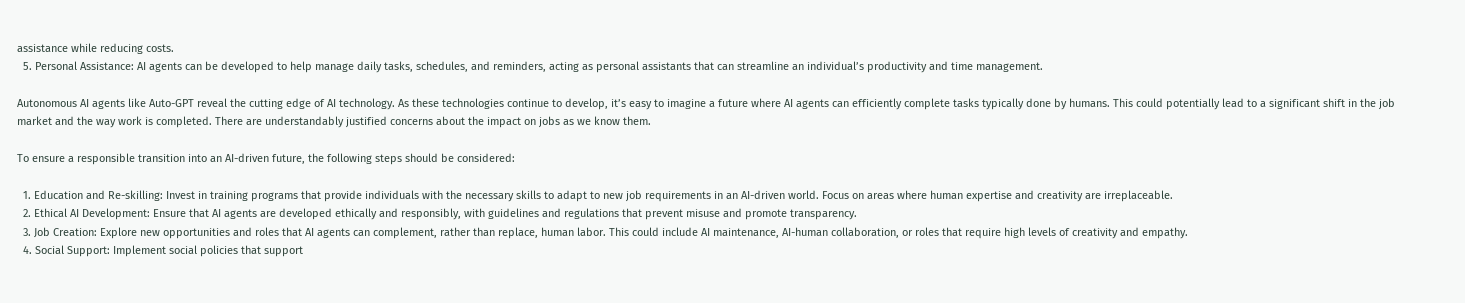assistance while reducing costs.
  5. Personal Assistance: AI agents can be developed to help manage daily tasks, schedules, and reminders, acting as personal assistants that can streamline an individual’s productivity and time management.

Autonomous AI agents like Auto-GPT reveal the cutting edge of AI technology. As these technologies continue to develop, it’s easy to imagine a future where AI agents can efficiently complete tasks typically done by humans. This could potentially lead to a significant shift in the job market and the way work is completed. There are understandably justified concerns about the impact on jobs as we know them.

To ensure a responsible transition into an AI-driven future, the following steps should be considered:

  1. Education and Re-skilling: Invest in training programs that provide individuals with the necessary skills to adapt to new job requirements in an AI-driven world. Focus on areas where human expertise and creativity are irreplaceable.
  2. Ethical AI Development: Ensure that AI agents are developed ethically and responsibly, with guidelines and regulations that prevent misuse and promote transparency.
  3. Job Creation: Explore new opportunities and roles that AI agents can complement, rather than replace, human labor. This could include AI maintenance, AI-human collaboration, or roles that require high levels of creativity and empathy.
  4. Social Support: Implement social policies that support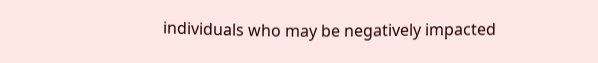individuals who may be negatively impacted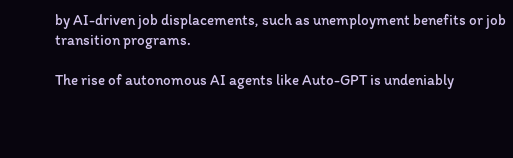by AI-driven job displacements, such as unemployment benefits or job transition programs.

The rise of autonomous AI agents like Auto-GPT is undeniably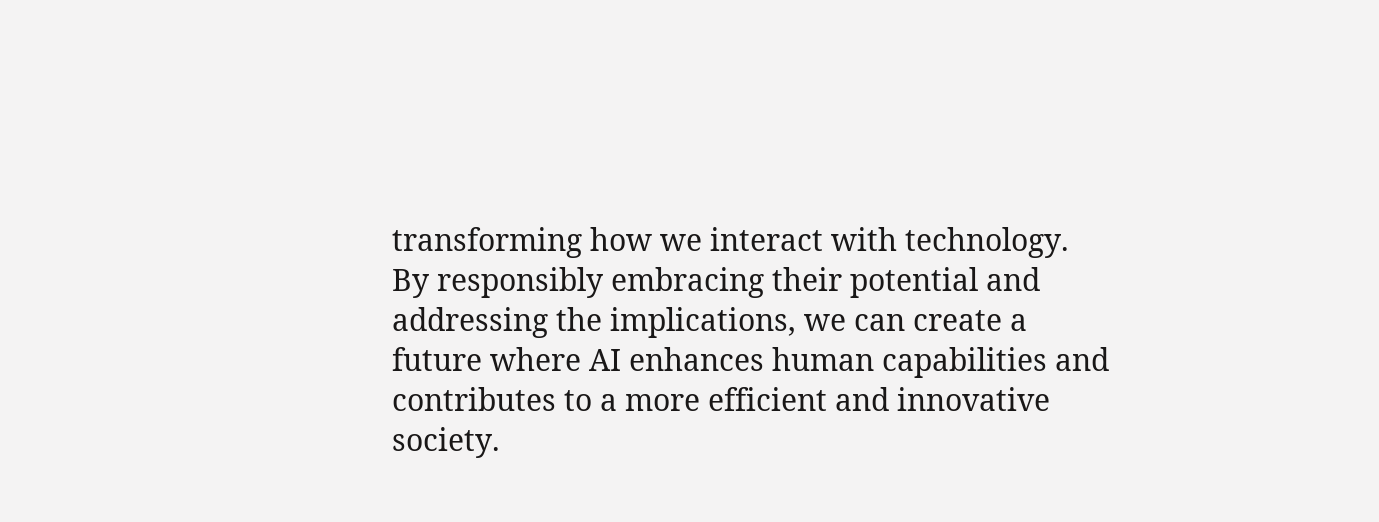transforming how we interact with technology. By responsibly embracing their potential and addressing the implications, we can create a future where AI enhances human capabilities and contributes to a more efficient and innovative society.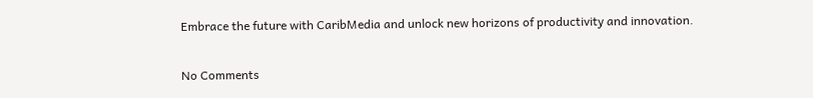Embrace the future with CaribMedia and unlock new horizons of productivity and innovation.

No Comments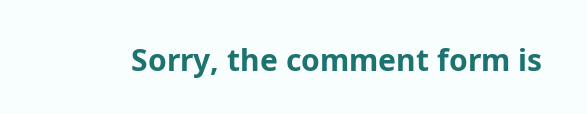Sorry, the comment form is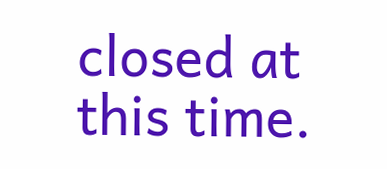closed at this time.